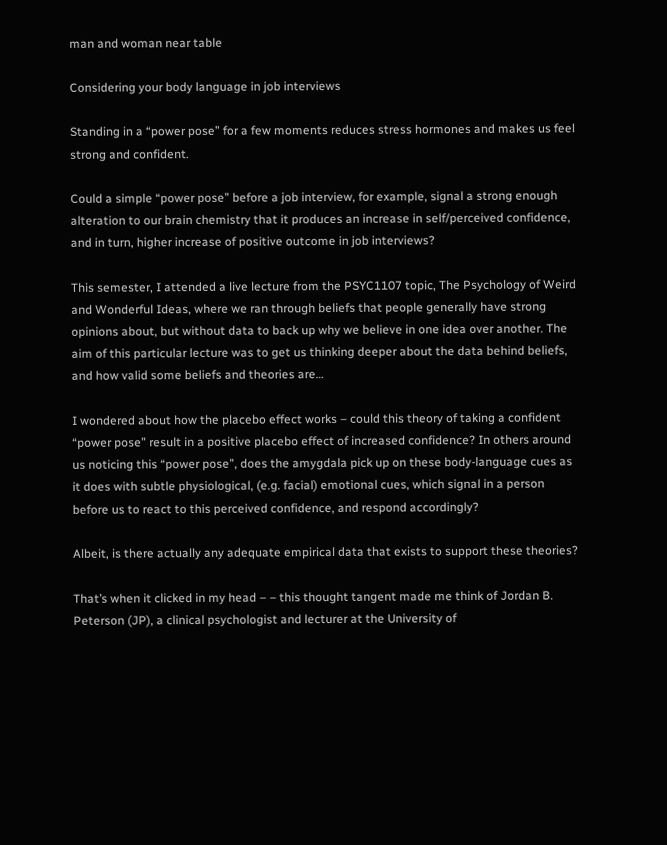man and woman near table

Considering your body language in job interviews

Standing in a “power pose” for a few moments reduces stress hormones and makes us feel strong and confident.

Could a simple “power pose” before a job interview, for example, signal a strong enough alteration to our brain chemistry that it produces an increase in self/perceived confidence, and in turn, higher increase of positive outcome in job interviews?

This semester, I attended a live lecture from the PSYC1107 topic, The Psychology of Weird and Wonderful Ideas, where we ran through beliefs that people generally have strong opinions about, but without data to back up why we believe in one idea over another. The aim of this particular lecture was to get us thinking deeper about the data behind beliefs, and how valid some beliefs and theories are…

I wondered about how the placebo effect works – could this theory of taking a confident “power pose” result in a positive placebo effect of increased confidence? In others around us noticing this “power pose”, does the amygdala pick up on these body-language cues as it does with subtle physiological, (e.g. facial) emotional cues, which signal in a person before us to react to this perceived confidence, and respond accordingly?

Albeit, is there actually any adequate empirical data that exists to support these theories?

That’s when it clicked in my head – – this thought tangent made me think of Jordan B. Peterson (JP), a clinical psychologist and lecturer at the University of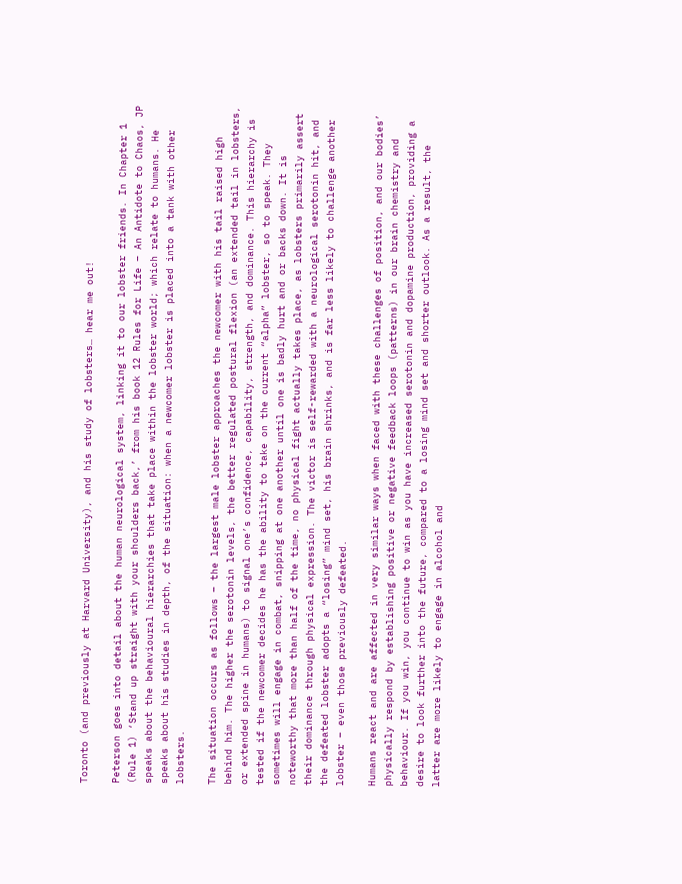Toronto (and previously at Harvard University), and his study of lobsters… hear me out!

Peterson goes into detail about the human neurological system, linking it to our lobster friends. In Chapter 1 (Rule 1) ‘Stand up straight with your shoulders back,’ from his book 12 Rules for Life – An Antidote to Chaos, JP speaks about the behavioural hierarchies that take place within the lobster world; which relate to humans. He speaks about his studies in depth, of the situation: when a newcomer lobster is placed into a tank with other lobsters.

The situation occurs as follows – the largest male lobster approaches the newcomer with his tail raised high behind him. The higher the serotonin levels, the better regulated postural flexion (an extended tail in lobsters, or extended spine in humans) to signal one’s confidence, capability, strength, and dominance. This hierarchy is tested if the newcomer decides he has the ability to take on the current “alpha” lobster, so to speak. They sometimes will engage in combat, snipping at one another until one is badly hurt and or backs down. It is noteworthy that more than half of the time, no physical fight actually takes place, as lobsters primarily assert their dominance through physical expression. The victor is self-rewarded with a neurological serotonin hit, and the defeated lobster adopts a “losing” mind set, his brain shrinks, and is far less likely to challenge another lobster – even those previously defeated.

Humans react and are affected in very similar ways when faced with these challenges of position, and our bodies’ physically respond by establishing positive or negative feedback loops (patterns) in our brain chemistry and behaviour. If you win, you continue to win as you have increased serotonin and dopamine production, providing a desire to look further into the future, compared to a losing mind set and shorter outlook. As a result, the latter are more likely to engage in alcohol and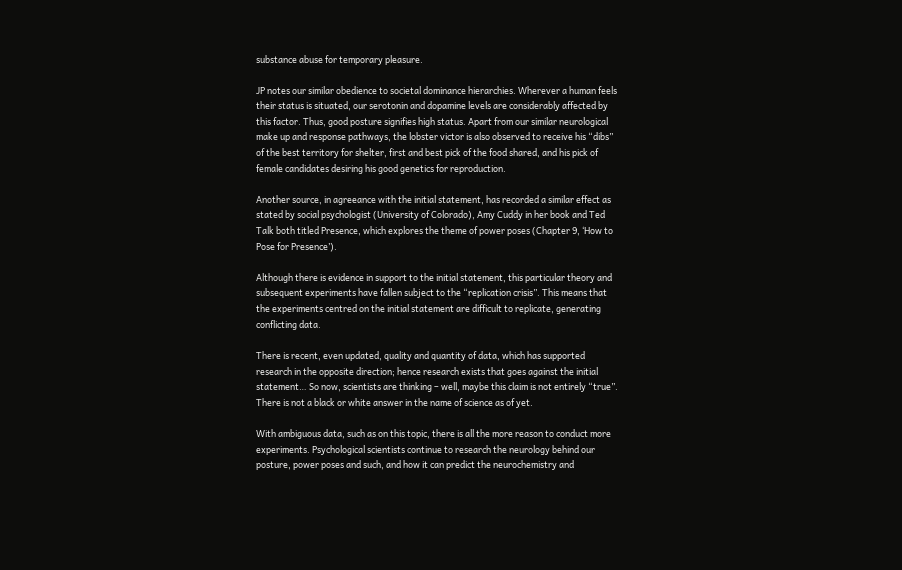substance abuse for temporary pleasure.

JP notes our similar obedience to societal dominance hierarchies. Wherever a human feels their status is situated, our serotonin and dopamine levels are considerably affected by this factor. Thus, good posture signifies high status. Apart from our similar neurological make up and response pathways, the lobster victor is also observed to receive his “dibs” of the best territory for shelter, first and best pick of the food shared, and his pick of female candidates desiring his good genetics for reproduction.

Another source, in agreeance with the initial statement, has recorded a similar effect as stated by social psychologist (University of Colorado), Amy Cuddy in her book and Ted Talk both titled Presence, which explores the theme of power poses (Chapter 9, ‘How to Pose for Presence’).

Although there is evidence in support to the initial statement, this particular theory and subsequent experiments have fallen subject to the “replication crisis”. This means that the experiments centred on the initial statement are difficult to replicate, generating conflicting data.

There is recent, even updated, quality and quantity of data, which has supported research in the opposite direction; hence research exists that goes against the initial statement… So now, scientists are thinking – well, maybe this claim is not entirely “true”. There is not a black or white answer in the name of science as of yet.

With ambiguous data, such as on this topic, there is all the more reason to conduct more experiments. Psychological scientists continue to research the neurology behind our posture, power poses and such, and how it can predict the neurochemistry and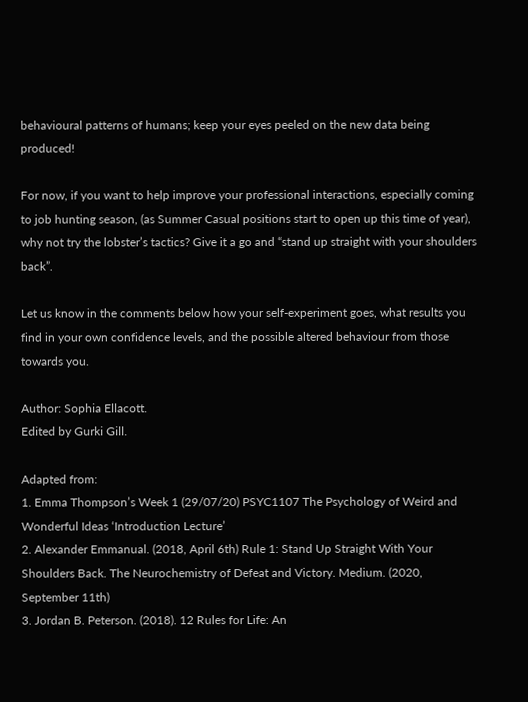behavioural patterns of humans; keep your eyes peeled on the new data being produced!

For now, if you want to help improve your professional interactions, especially coming to job hunting season, (as Summer Casual positions start to open up this time of year), why not try the lobster’s tactics? Give it a go and “stand up straight with your shoulders back”.

Let us know in the comments below how your self-experiment goes, what results you find in your own confidence levels, and the possible altered behaviour from those towards you.

Author: Sophia Ellacott.
Edited by Gurki Gill.

Adapted from:
1. Emma Thompson’s Week 1 (29/07/20) PSYC1107 The Psychology of Weird and Wonderful Ideas ‘Introduction Lecture’
2. Alexander Emmanual. (2018, April 6th) Rule 1: Stand Up Straight With Your Shoulders Back. The Neurochemistry of Defeat and Victory. Medium. (2020, September 11th)
3. Jordan B. Peterson. (2018). 12 Rules for Life: An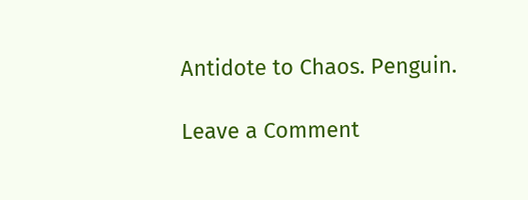Antidote to Chaos. Penguin.

Leave a Comment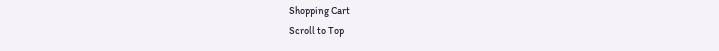Shopping Cart
Scroll to Top